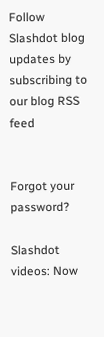Follow Slashdot blog updates by subscribing to our blog RSS feed


Forgot your password?

Slashdot videos: Now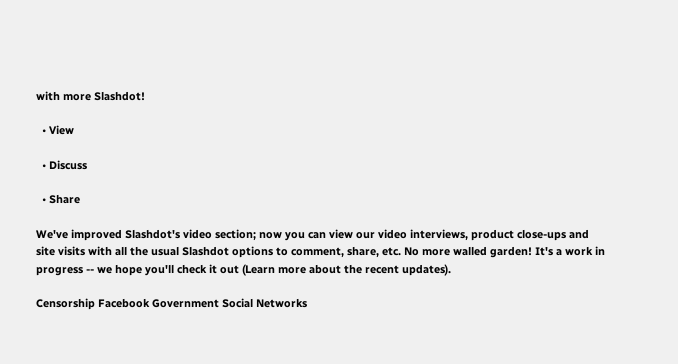with more Slashdot!

  • View

  • Discuss

  • Share

We've improved Slashdot's video section; now you can view our video interviews, product close-ups and site visits with all the usual Slashdot options to comment, share, etc. No more walled garden! It's a work in progress -- we hope you'll check it out (Learn more about the recent updates).

Censorship Facebook Government Social Networks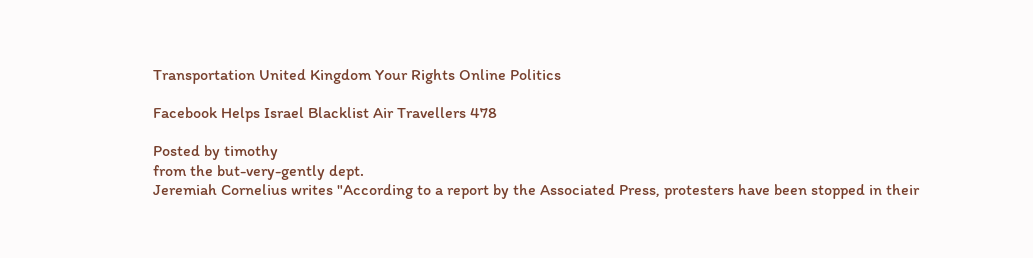Transportation United Kingdom Your Rights Online Politics

Facebook Helps Israel Blacklist Air Travellers 478

Posted by timothy
from the but-very-gently dept.
Jeremiah Cornelius writes "According to a report by the Associated Press, protesters have been stopped in their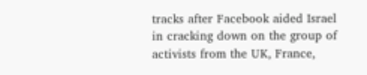tracks after Facebook aided Israel in cracking down on the group of activists from the UK, France,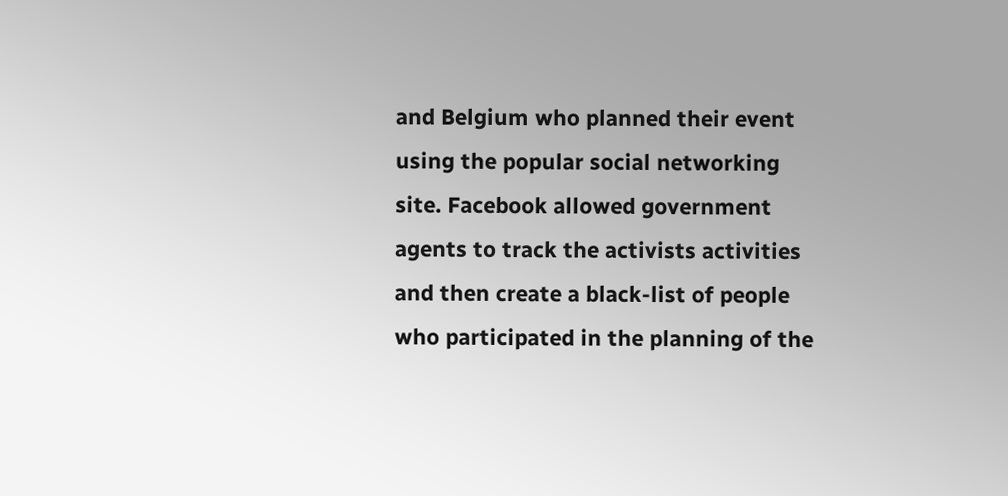and Belgium who planned their event using the popular social networking site. Facebook allowed government agents to track the activists activities and then create a black-list of people who participated in the planning of the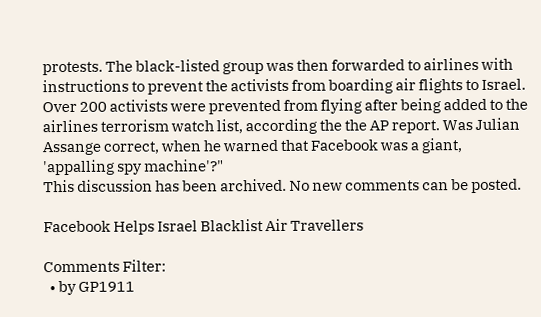protests. The black-listed group was then forwarded to airlines with instructions to prevent the activists from boarding air flights to Israel. Over 200 activists were prevented from flying after being added to the airlines terrorism watch list, according the the AP report. Was Julian Assange correct, when he warned that Facebook was a giant, 'appalling spy machine'?"
This discussion has been archived. No new comments can be posted.

Facebook Helps Israel Blacklist Air Travellers

Comments Filter:
  • by GP1911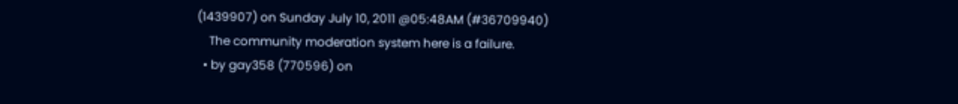(1439907) on Sunday July 10, 2011 @05:48AM (#36709940)
    The community moderation system here is a failure.
  • by gay358 (770596) on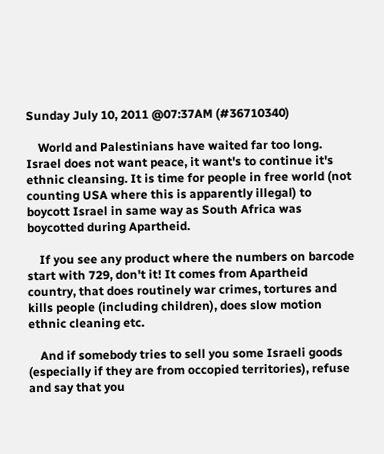Sunday July 10, 2011 @07:37AM (#36710340)

    World and Palestinians have waited far too long. Israel does not want peace, it want's to continue it's ethnic cleansing. It is time for people in free world (not counting USA where this is apparently illegal) to boycott Israel in same way as South Africa was boycotted during Apartheid.

    If you see any product where the numbers on barcode start with 729, don't it! It comes from Apartheid country, that does routinely war crimes, tortures and kills people (including children), does slow motion ethnic cleaning etc.

    And if somebody tries to sell you some Israeli goods (especially if they are from occopied territories), refuse and say that you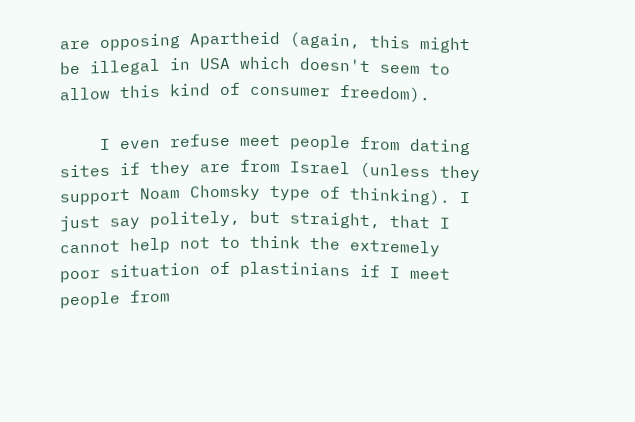are opposing Apartheid (again, this might be illegal in USA which doesn't seem to allow this kind of consumer freedom).

    I even refuse meet people from dating sites if they are from Israel (unless they support Noam Chomsky type of thinking). I just say politely, but straight, that I cannot help not to think the extremely poor situation of plastinians if I meet people from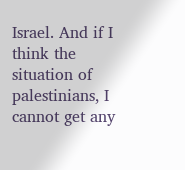Israel. And if I think the situation of palestinians, I cannot get any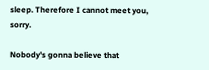sleep. Therefore I cannot meet you, sorry.

Nobody's gonna believe that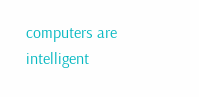computers are intelligent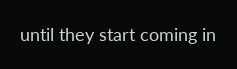until they start coming in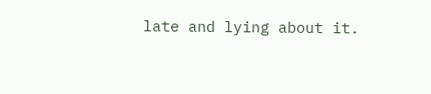late and lying about it.